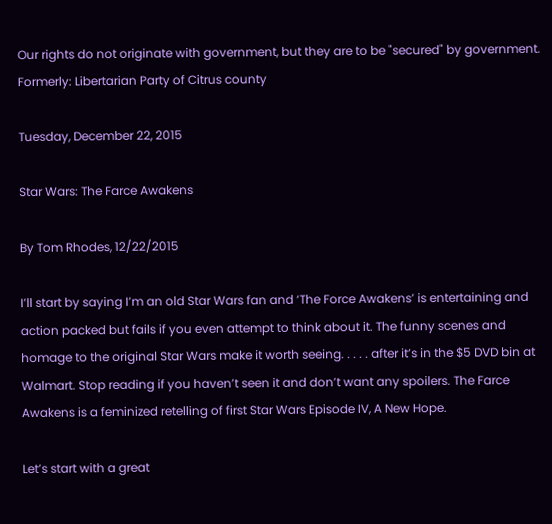Our rights do not originate with government, but they are to be "secured" by government.
Formerly: Libertarian Party of Citrus county

Tuesday, December 22, 2015

Star Wars: The Farce Awakens

By Tom Rhodes, 12/22/2015

I’ll start by saying I’m an old Star Wars fan and ‘The Force Awakens’ is entertaining and action packed but fails if you even attempt to think about it. The funny scenes and homage to the original Star Wars make it worth seeing. . . . . after it’s in the $5 DVD bin at Walmart. Stop reading if you haven’t seen it and don’t want any spoilers. The Farce Awakens is a feminized retelling of first Star Wars Episode IV, A New Hope.

Let’s start with a great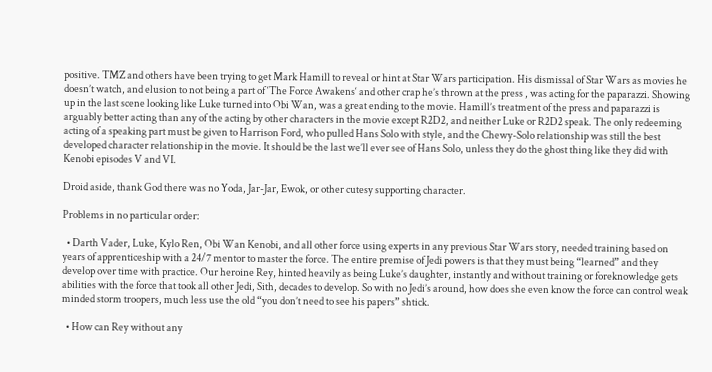positive. TMZ and others have been trying to get Mark Hamill to reveal or hint at Star Wars participation. His dismissal of Star Wars as movies he doesn’t watch, and elusion to not being a part of ‘The Force Awakens‘ and other crap he’s thrown at the press , was acting for the paparazzi. Showing up in the last scene looking like Luke turned into Obi Wan, was a great ending to the movie. Hamill’s treatment of the press and paparazzi is arguably better acting than any of the acting by other characters in the movie except R2D2, and neither Luke or R2D2 speak. The only redeeming acting of a speaking part must be given to Harrison Ford, who pulled Hans Solo with style, and the Chewy-Solo relationship was still the best developed character relationship in the movie. It should be the last we’ll ever see of Hans Solo, unless they do the ghost thing like they did with Kenobi episodes V and VI.

Droid aside, thank God there was no Yoda, Jar-Jar, Ewok, or other cutesy supporting character.

Problems in no particular order:

  • Darth Vader, Luke, Kylo Ren, Obi Wan Kenobi, and all other force using experts in any previous Star Wars story, needed training based on years of apprenticeship with a 24/7 mentor to master the force. The entire premise of Jedi powers is that they must being “learned” and they develop over time with practice. Our heroine Rey, hinted heavily as being Luke’s daughter, instantly and without training or foreknowledge gets abilities with the force that took all other Jedi, Sith, decades to develop. So with no Jedi’s around, how does she even know the force can control weak minded storm troopers, much less use the old “you don’t need to see his papers” shtick.

  • How can Rey without any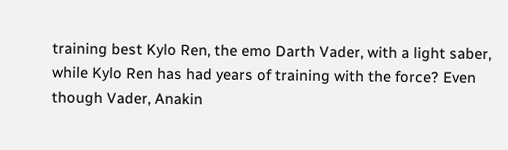training best Kylo Ren, the emo Darth Vader, with a light saber, while Kylo Ren has had years of training with the force? Even though Vader, Anakin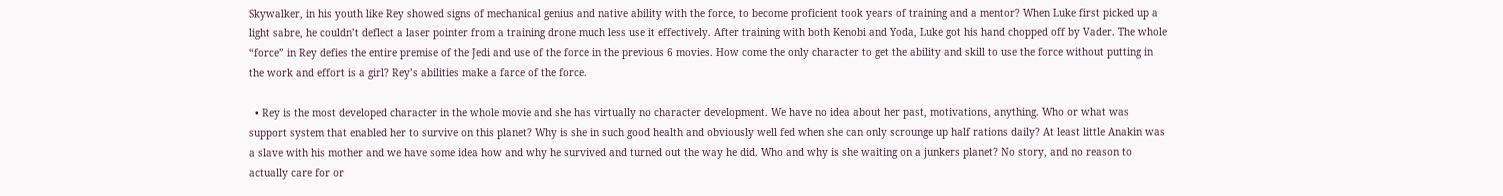Skywalker, in his youth like Rey showed signs of mechanical genius and native ability with the force, to become proficient took years of training and a mentor? When Luke first picked up a light sabre, he couldn’t deflect a laser pointer from a training drone much less use it effectively. After training with both Kenobi and Yoda, Luke got his hand chopped off by Vader. The whole “force” in Rey defies the entire premise of the Jedi and use of the force in the previous 6 movies. How come the only character to get the ability and skill to use the force without putting in the work and effort is a girl? Rey’s abilities make a farce of the force.

  • Rey is the most developed character in the whole movie and she has virtually no character development. We have no idea about her past, motivations, anything. Who or what was support system that enabled her to survive on this planet? Why is she in such good health and obviously well fed when she can only scrounge up half rations daily? At least little Anakin was a slave with his mother and we have some idea how and why he survived and turned out the way he did. Who and why is she waiting on a junkers planet? No story, and no reason to actually care for or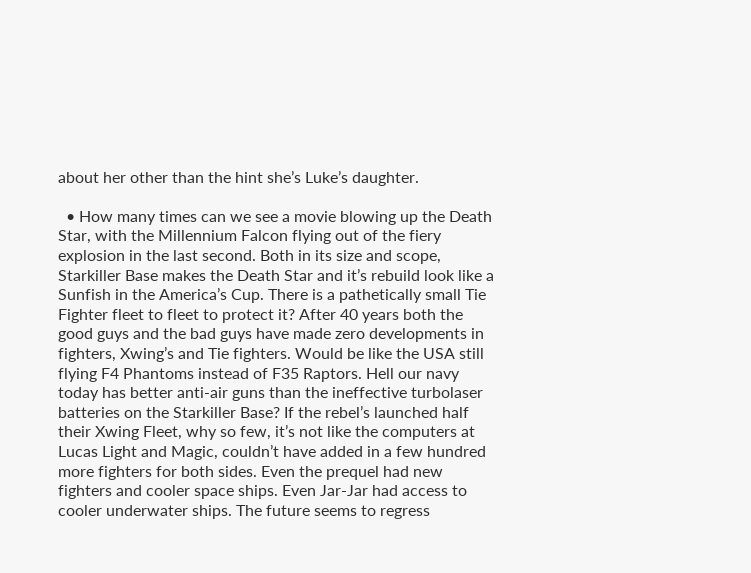about her other than the hint she’s Luke’s daughter.

  • How many times can we see a movie blowing up the Death Star, with the Millennium Falcon flying out of the fiery explosion in the last second. Both in its size and scope, Starkiller Base makes the Death Star and it’s rebuild look like a Sunfish in the America’s Cup. There is a pathetically small Tie Fighter fleet to fleet to protect it? After 40 years both the good guys and the bad guys have made zero developments in fighters, Xwing’s and Tie fighters. Would be like the USA still flying F4 Phantoms instead of F35 Raptors. Hell our navy today has better anti-air guns than the ineffective turbolaser batteries on the Starkiller Base? If the rebel’s launched half their Xwing Fleet, why so few, it’s not like the computers at Lucas Light and Magic, couldn’t have added in a few hundred more fighters for both sides. Even the prequel had new fighters and cooler space ships. Even Jar-Jar had access to cooler underwater ships. The future seems to regress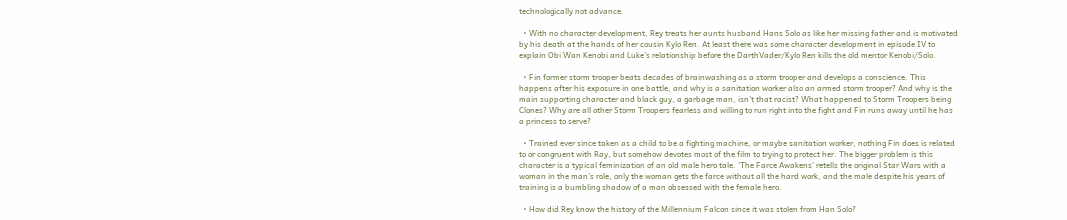technologically not advance.

  • With no character development, Rey treats her aunts husband Hans Solo as like her missing father and is motivated by his death at the hands of her cousin Kylo Ren. At least there was some character development in episode IV to explain Obi Wan Kenobi and Luke’s relationship before the DarthVader/Kylo Ren kills the old mentor Kenobi/Solo.

  • Fin former storm trooper beats decades of brainwashing as a storm trooper and develops a conscience. This happens after his exposure in one battle, and why is a sanitation worker also an armed storm trooper? And why is the main supporting character and black guy, a garbage man, isn’t that racist? What happened to Storm Troopers being Clones? Why are all other Storm Troopers fearless and willing to run right into the fight and Fin runs away until he has a princess to serve?

  • Trained ever since taken as a child to be a fighting machine, or maybe sanitation worker, nothing Fin does is related to or congruent with Ray, but somehow devotes most of the film to trying to protect her. The bigger problem is this character is a typical feminization of an old male hero tale. ‘The Farce Awakens’ retells the original Star Wars with a woman in the man’s role, only the woman gets the farce without all the hard work, and the male despite his years of training is a bumbling shadow of a man obsessed with the female hero.

  • How did Rey know the history of the Millennium Falcon since it was stolen from Han Solo?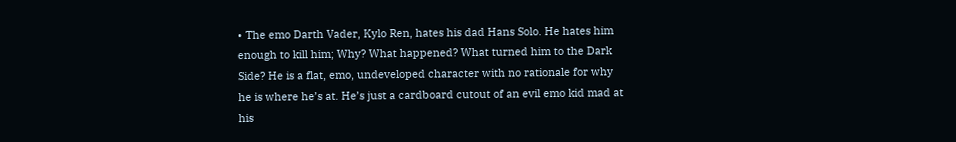• The emo Darth Vader, Kylo Ren, hates his dad Hans Solo. He hates him enough to kill him; Why? What happened? What turned him to the Dark Side? He is a flat, emo, undeveloped character with no rationale for why he is where he’s at. He’s just a cardboard cutout of an evil emo kid mad at his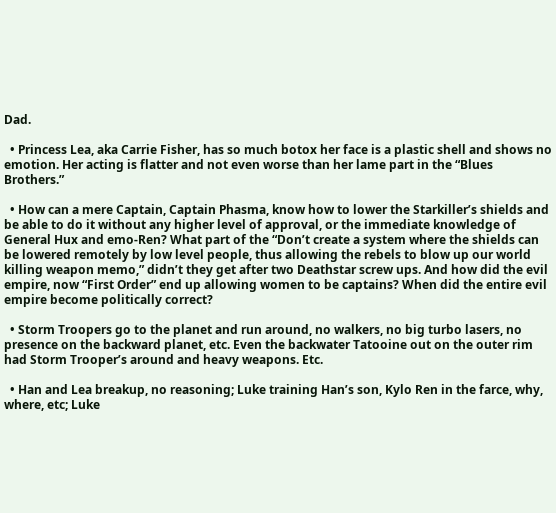Dad.

  • Princess Lea, aka Carrie Fisher, has so much botox her face is a plastic shell and shows no emotion. Her acting is flatter and not even worse than her lame part in the “Blues Brothers.”

  • How can a mere Captain, Captain Phasma, know how to lower the Starkiller’s shields and be able to do it without any higher level of approval, or the immediate knowledge of General Hux and emo-Ren? What part of the “Don’t create a system where the shields can be lowered remotely by low level people, thus allowing the rebels to blow up our world killing weapon memo,” didn’t they get after two Deathstar screw ups. And how did the evil empire, now “First Order” end up allowing women to be captains? When did the entire evil empire become politically correct?

  • Storm Troopers go to the planet and run around, no walkers, no big turbo lasers, no presence on the backward planet, etc. Even the backwater Tatooine out on the outer rim had Storm Trooper’s around and heavy weapons. Etc.

  • Han and Lea breakup, no reasoning; Luke training Han’s son, Kylo Ren in the farce, why, where, etc; Luke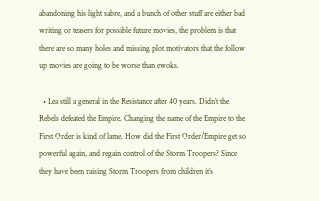abandoning his light sabre, and a bunch of other stuff are either bad writing or teasers for possible future movies, the problem is that there are so many holes and missing plot motivators that the follow up movies are going to be worse than ewoks.

  • Lea still a general in the Resistance after 40 years. Didn’t the Rebels defeated the Empire. Changing the name of the Empire to the First Order is kind of lame. How did the First Order/Empire get so powerful again, and regain control of the Storm Troopers? Since they have been raising Storm Troopers from children it’s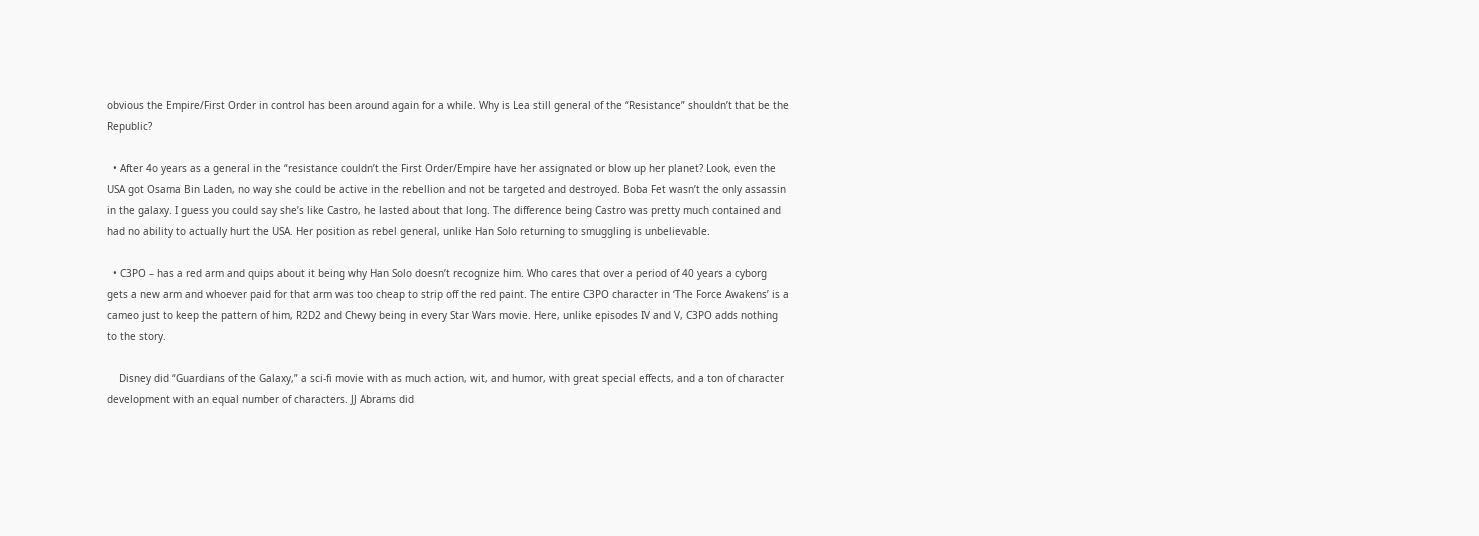obvious the Empire/First Order in control has been around again for a while. Why is Lea still general of the “Resistance” shouldn’t that be the Republic?

  • After 4o years as a general in the “resistance couldn’t the First Order/Empire have her assignated or blow up her planet? Look, even the USA got Osama Bin Laden, no way she could be active in the rebellion and not be targeted and destroyed. Boba Fet wasn’t the only assassin in the galaxy. I guess you could say she’s like Castro, he lasted about that long. The difference being Castro was pretty much contained and had no ability to actually hurt the USA. Her position as rebel general, unlike Han Solo returning to smuggling is unbelievable.

  • C3PO – has a red arm and quips about it being why Han Solo doesn’t recognize him. Who cares that over a period of 40 years a cyborg gets a new arm and whoever paid for that arm was too cheap to strip off the red paint. The entire C3PO character in ‘The Force Awakens’ is a cameo just to keep the pattern of him, R2D2 and Chewy being in every Star Wars movie. Here, unlike episodes IV and V, C3PO adds nothing to the story.

    Disney did “Guardians of the Galaxy,” a sci-fi movie with as much action, wit, and humor, with great special effects, and a ton of character development with an equal number of characters. JJ Abrams did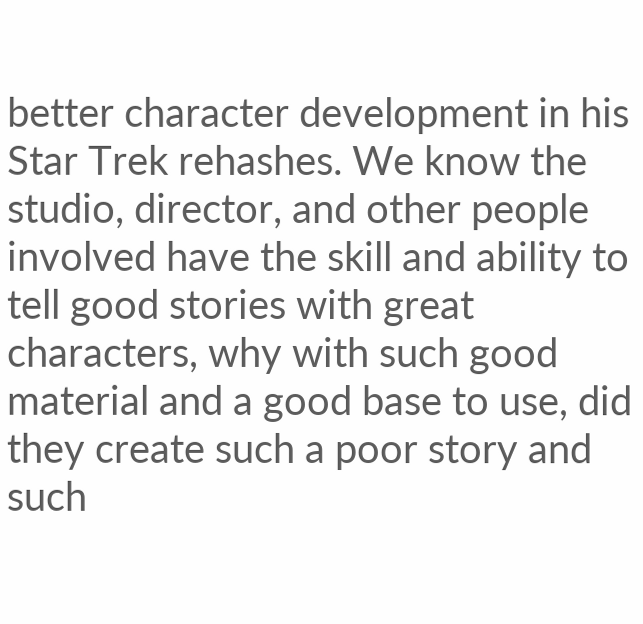better character development in his Star Trek rehashes. We know the studio, director, and other people involved have the skill and ability to tell good stories with great characters, why with such good material and a good base to use, did they create such a poor story and such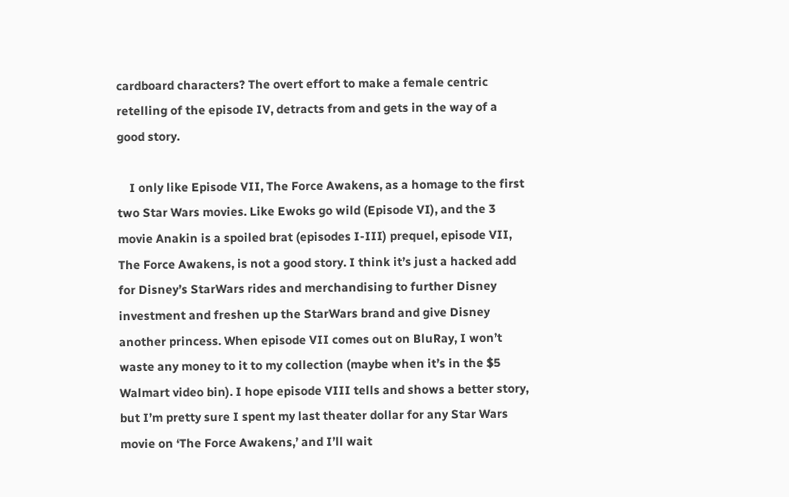cardboard characters? The overt effort to make a female centric retelling of the episode IV, detracts from and gets in the way of a good story.

    I only like Episode VII, The Force Awakens, as a homage to the first two Star Wars movies. Like Ewoks go wild (Episode VI), and the 3 movie Anakin is a spoiled brat (episodes I-III) prequel, episode VII, The Force Awakens, is not a good story. I think it’s just a hacked add for Disney’s StarWars rides and merchandising to further Disney investment and freshen up the StarWars brand and give Disney another princess. When episode VII comes out on BluRay, I won’t waste any money to it to my collection (maybe when it’s in the $5 Walmart video bin). I hope episode VIII tells and shows a better story, but I’m pretty sure I spent my last theater dollar for any Star Wars movie on ‘The Force Awakens,’ and I’ll wait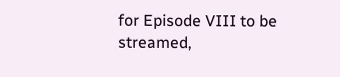for Episode VIII to be streamed,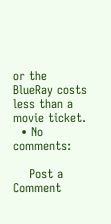or the BlueRay costs less than a movie ticket.
  • No comments:

    Post a Comment